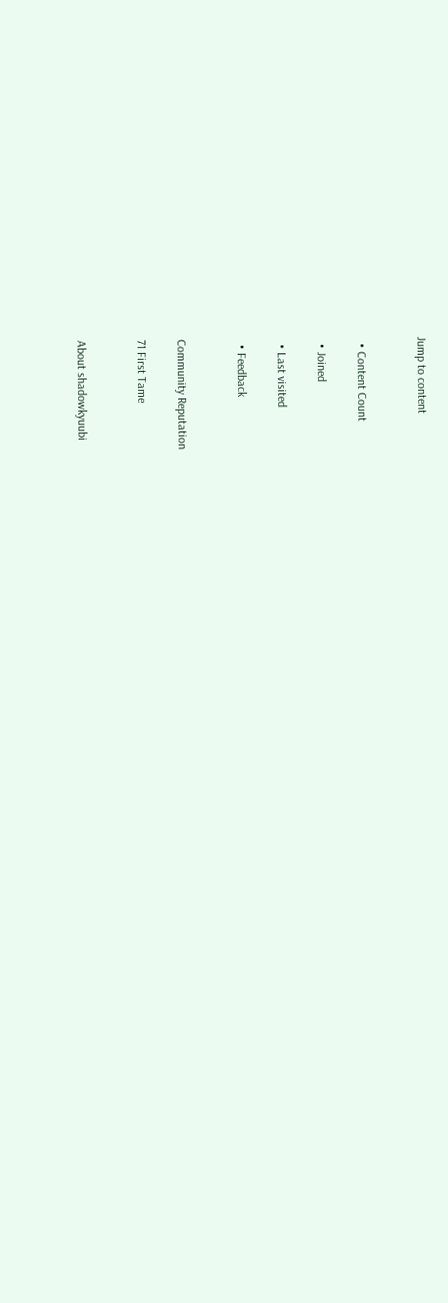Jump to content


  • Content Count

  • Joined

  • Last visited

  • Feedback


Community Reputation

71 First Tame


About shadowkyuubi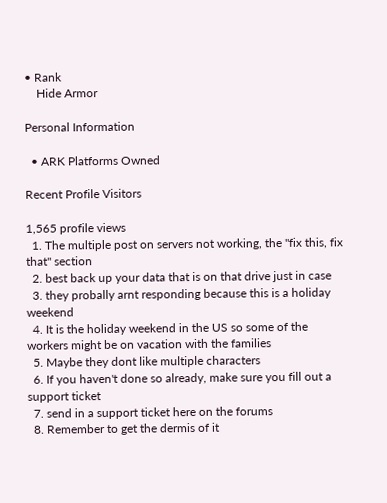• Rank
    Hide Armor

Personal Information

  • ARK Platforms Owned

Recent Profile Visitors

1,565 profile views
  1. The multiple post on servers not working, the "fix this, fix that" section
  2. best back up your data that is on that drive just in case
  3. they probally arnt responding because this is a holiday weekend
  4. It is the holiday weekend in the US so some of the workers might be on vacation with the families
  5. Maybe they dont like multiple characters
  6. If you haven't done so already, make sure you fill out a support ticket
  7. send in a support ticket here on the forums
  8. Remember to get the dermis of it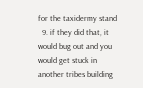for the taxidermy stand
  9. if they did that, it would bug out and you would get stuck in another tribes building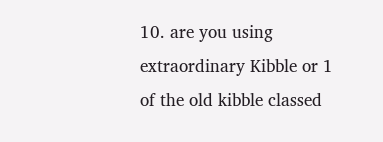10. are you using extraordinary Kibble or 1 of the old kibble classed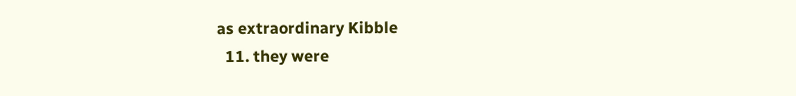as extraordinary Kibble
  11. they were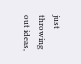just throwing out ideas,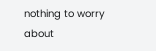nothing to worry about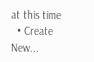at this time
  • Create New...